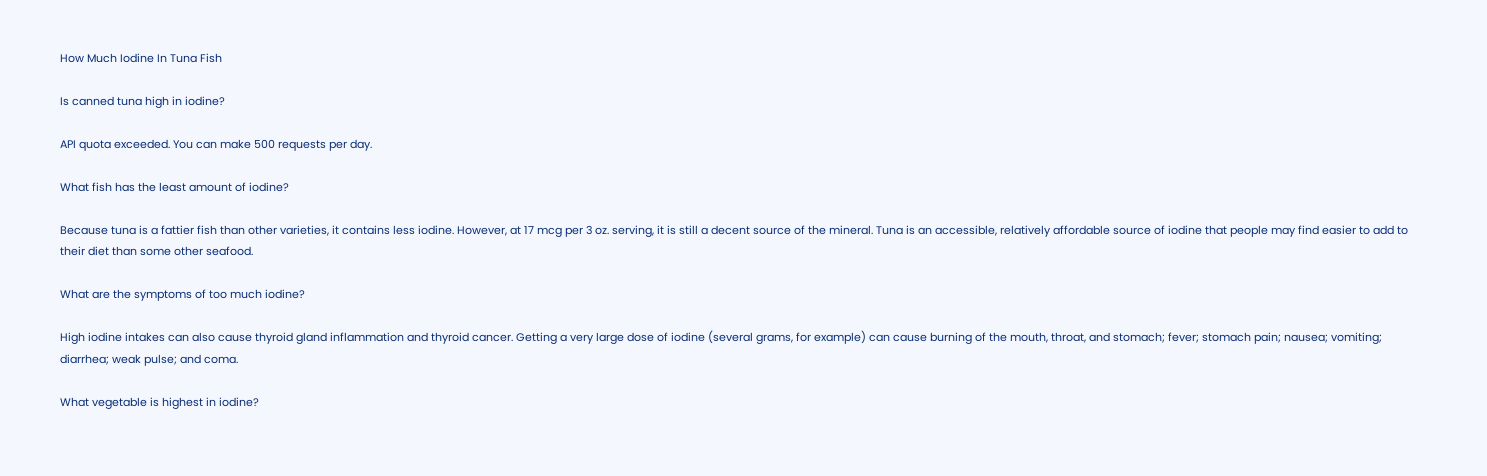How Much Iodine In Tuna Fish

Is canned tuna high in iodine?

API quota exceeded. You can make 500 requests per day.

What fish has the least amount of iodine?

Because tuna is a fattier fish than other varieties, it contains less iodine. However, at 17 mcg per 3 oz. serving, it is still a decent source of the mineral. Tuna is an accessible, relatively affordable source of iodine that people may find easier to add to their diet than some other seafood.

What are the symptoms of too much iodine?

High iodine intakes can also cause thyroid gland inflammation and thyroid cancer. Getting a very large dose of iodine (several grams, for example) can cause burning of the mouth, throat, and stomach; fever; stomach pain; nausea; vomiting; diarrhea; weak pulse; and coma.

What vegetable is highest in iodine?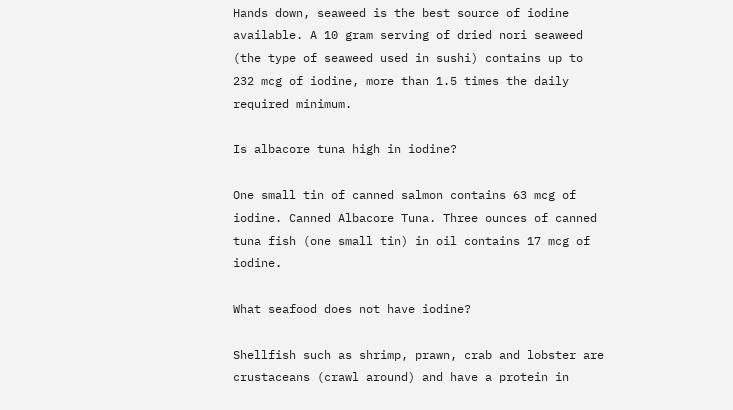Hands down, seaweed is the best source of iodine available. A 10 gram serving of dried nori seaweed (the type of seaweed used in sushi) contains up to 232 mcg of iodine, more than 1.5 times the daily required minimum.

Is albacore tuna high in iodine?

One small tin of canned salmon contains 63 mcg of iodine. Canned Albacore Tuna. Three ounces of canned tuna fish (one small tin) in oil contains 17 mcg of iodine.

What seafood does not have iodine?

Shellfish such as shrimp, prawn, crab and lobster are crustaceans (crawl around) and have a protein in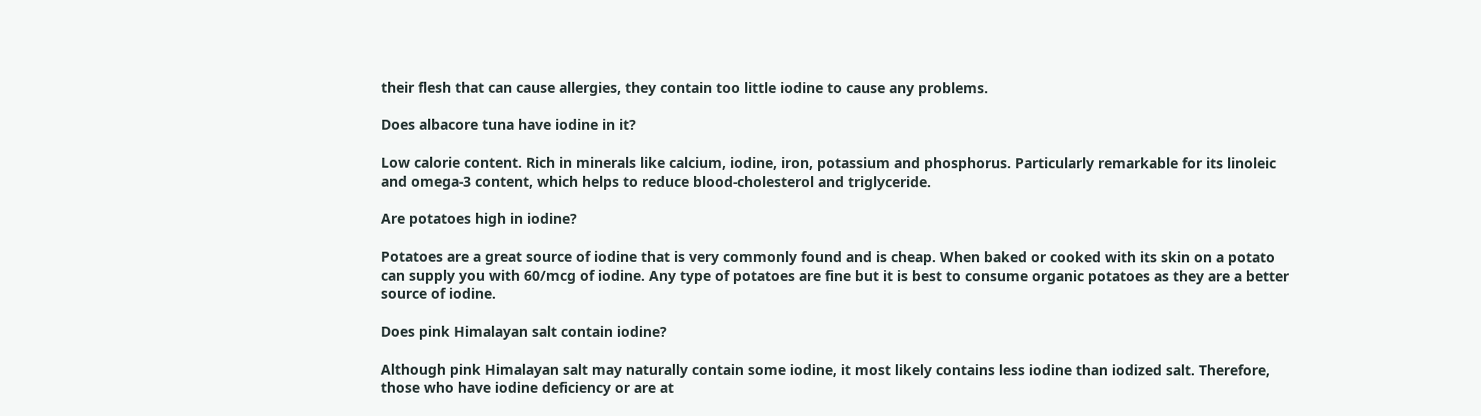their flesh that can cause allergies, they contain too little iodine to cause any problems.

Does albacore tuna have iodine in it?

Low calorie content. Rich in minerals like calcium, iodine, iron, potassium and phosphorus. Particularly remarkable for its linoleic and omega-3 content, which helps to reduce blood-cholesterol and triglyceride.

Are potatoes high in iodine?

Potatoes are a great source of iodine that is very commonly found and is cheap. When baked or cooked with its skin on a potato can supply you with 60/mcg of iodine. Any type of potatoes are fine but it is best to consume organic potatoes as they are a better source of iodine.

Does pink Himalayan salt contain iodine?

Although pink Himalayan salt may naturally contain some iodine, it most likely contains less iodine than iodized salt. Therefore, those who have iodine deficiency or are at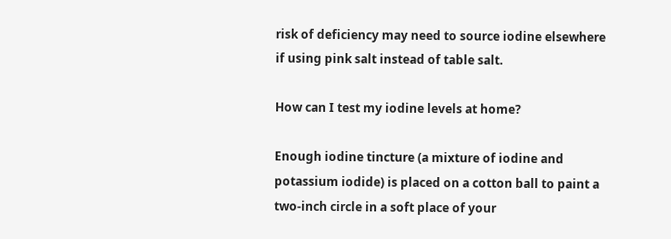risk of deficiency may need to source iodine elsewhere if using pink salt instead of table salt.

How can I test my iodine levels at home?

Enough iodine tincture (a mixture of iodine and potassium iodide) is placed on a cotton ball to paint a two-inch circle in a soft place of your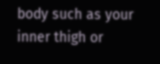body such as your inner thigh or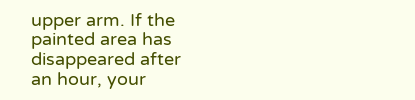upper arm. If the painted area has disappeared after an hour, your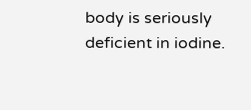body is seriously deficient in iodine.